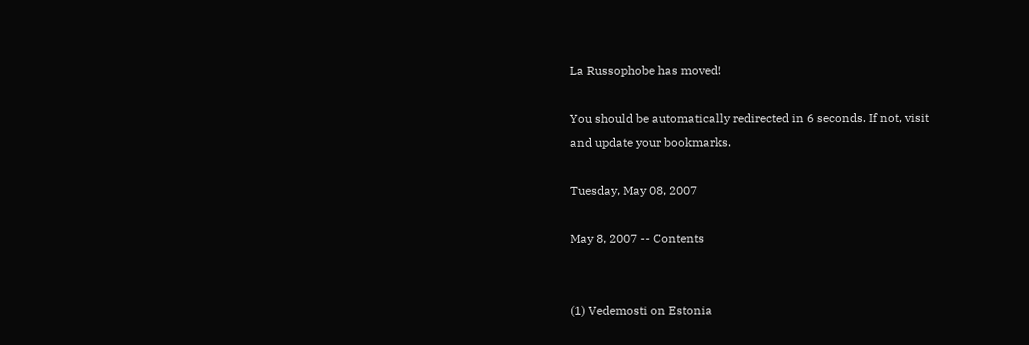La Russophobe has moved!

You should be automatically redirected in 6 seconds. If not, visit
and update your bookmarks.

Tuesday, May 08, 2007

May 8, 2007 -- Contents


(1) Vedemosti on Estonia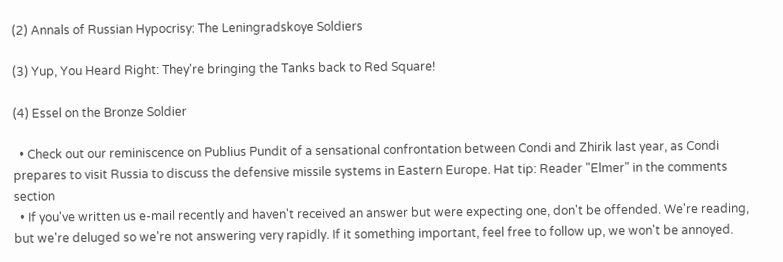(2) Annals of Russian Hypocrisy: The Leningradskoye Soldiers

(3) Yup, You Heard Right: They're bringing the Tanks back to Red Square!

(4) Essel on the Bronze Soldier

  • Check out our reminiscence on Publius Pundit of a sensational confrontation between Condi and Zhirik last year, as Condi prepares to visit Russia to discuss the defensive missile systems in Eastern Europe. Hat tip: Reader "Elmer" in the comments section
  • If you've written us e-mail recently and haven't received an answer but were expecting one, don't be offended. We're reading, but we're deluged so we're not answering very rapidly. If it something important, feel free to follow up, we won't be annoyed.